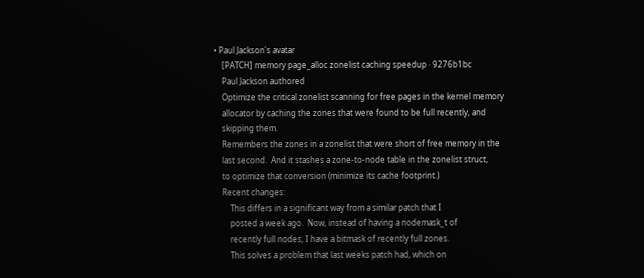• Paul Jackson's avatar
    [PATCH] memory page_alloc zonelist caching speedup · 9276b1bc
    Paul Jackson authored
    Optimize the critical zonelist scanning for free pages in the kernel memory
    allocator by caching the zones that were found to be full recently, and
    skipping them.
    Remembers the zones in a zonelist that were short of free memory in the
    last second.  And it stashes a zone-to-node table in the zonelist struct,
    to optimize that conversion (minimize its cache footprint.)
    Recent changes:
        This differs in a significant way from a similar patch that I
        posted a week ago.  Now, instead of having a nodemask_t of
        recently full nodes, I have a bitmask of recently full zones.
        This solves a problem that last weeks patch had, which on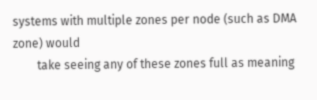systems with multiple zones per node (such as DMA zone) would
        take seeing any of these zones full as meaning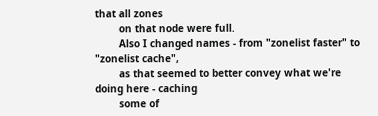that all zones
        on that node were full.
        Also I changed names - from "zonelist faster" to "zonelist cache",
        as that seemed to better convey what we're doing here - caching
        some of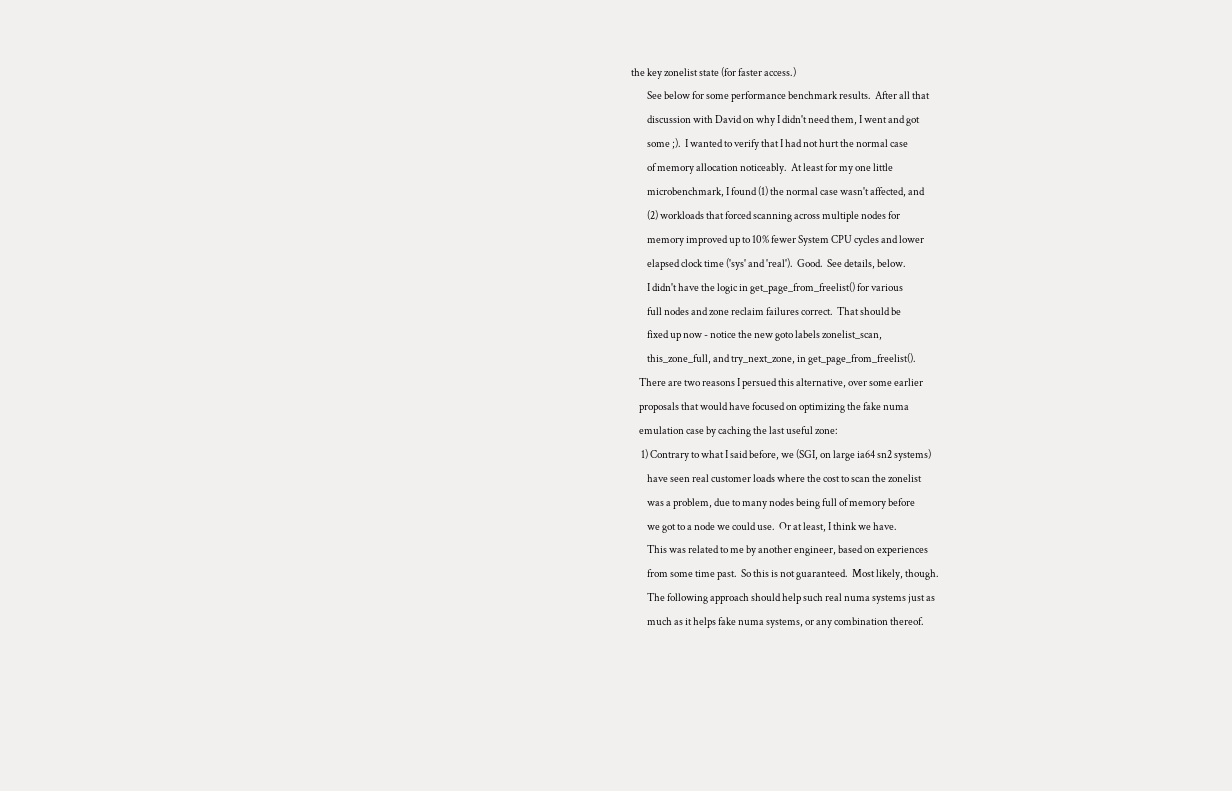the key zonelist state (for faster access.)
        See below for some performance benchmark results.  After all that
        discussion with David on why I didn't need them, I went and got
        some ;).  I wanted to verify that I had not hurt the normal case
        of memory allocation noticeably.  At least for my one little
        microbenchmark, I found (1) the normal case wasn't affected, and
        (2) workloads that forced scanning across multiple nodes for
        memory improved up to 10% fewer System CPU cycles and lower
        elapsed clock time ('sys' and 'real').  Good.  See details, below.
        I didn't have the logic in get_page_from_freelist() for various
        full nodes and zone reclaim failures correct.  That should be
        fixed up now - notice the new goto labels zonelist_scan,
        this_zone_full, and try_next_zone, in get_page_from_freelist().
    There are two reasons I persued this alternative, over some earlier
    proposals that would have focused on optimizing the fake numa
    emulation case by caching the last useful zone:
     1) Contrary to what I said before, we (SGI, on large ia64 sn2 systems)
        have seen real customer loads where the cost to scan the zonelist
        was a problem, due to many nodes being full of memory before
        we got to a node we could use.  Or at least, I think we have.
        This was related to me by another engineer, based on experiences
        from some time past.  So this is not guaranteed.  Most likely, though.
        The following approach should help such real numa systems just as
        much as it helps fake numa systems, or any combination thereof.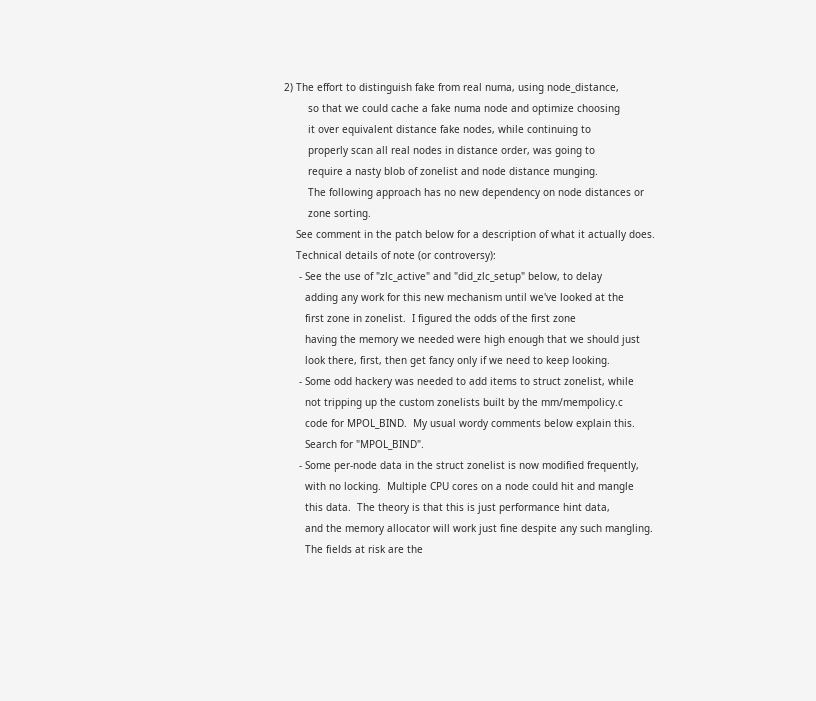2) The effort to distinguish fake from real numa, using node_distance,
        so that we could cache a fake numa node and optimize choosing
        it over equivalent distance fake nodes, while continuing to
        properly scan all real nodes in distance order, was going to
        require a nasty blob of zonelist and node distance munging.
        The following approach has no new dependency on node distances or
        zone sorting.
    See comment in the patch below for a description of what it actually does.
    Technical details of note (or controversy):
     - See the use of "zlc_active" and "did_zlc_setup" below, to delay
       adding any work for this new mechanism until we've looked at the
       first zone in zonelist.  I figured the odds of the first zone
       having the memory we needed were high enough that we should just
       look there, first, then get fancy only if we need to keep looking.
     - Some odd hackery was needed to add items to struct zonelist, while
       not tripping up the custom zonelists built by the mm/mempolicy.c
       code for MPOL_BIND.  My usual wordy comments below explain this.
       Search for "MPOL_BIND".
     - Some per-node data in the struct zonelist is now modified frequently,
       with no locking.  Multiple CPU cores on a node could hit and mangle
       this data.  The theory is that this is just performance hint data,
       and the memory allocator will work just fine despite any such mangling.
       The fields at risk are the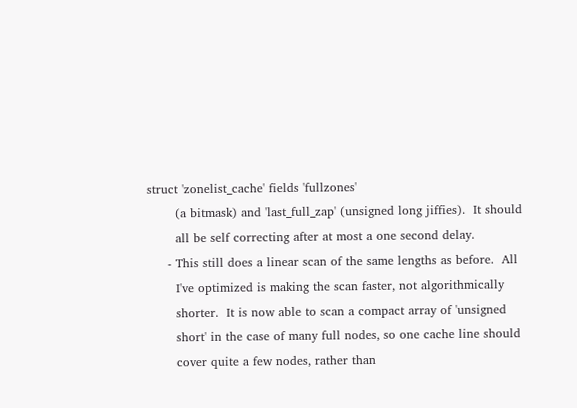struct 'zonelist_cache' fields 'fullzones'
       (a bitmask) and 'last_full_zap' (unsigned long jiffies).  It should
       all be self correcting after at most a one second delay.
     - This still does a linear scan of the same lengths as before.  All
       I've optimized is making the scan faster, not algorithmically
       shorter.  It is now able to scan a compact array of 'unsigned
       short' in the case of many full nodes, so one cache line should
       cover quite a few nodes, rather than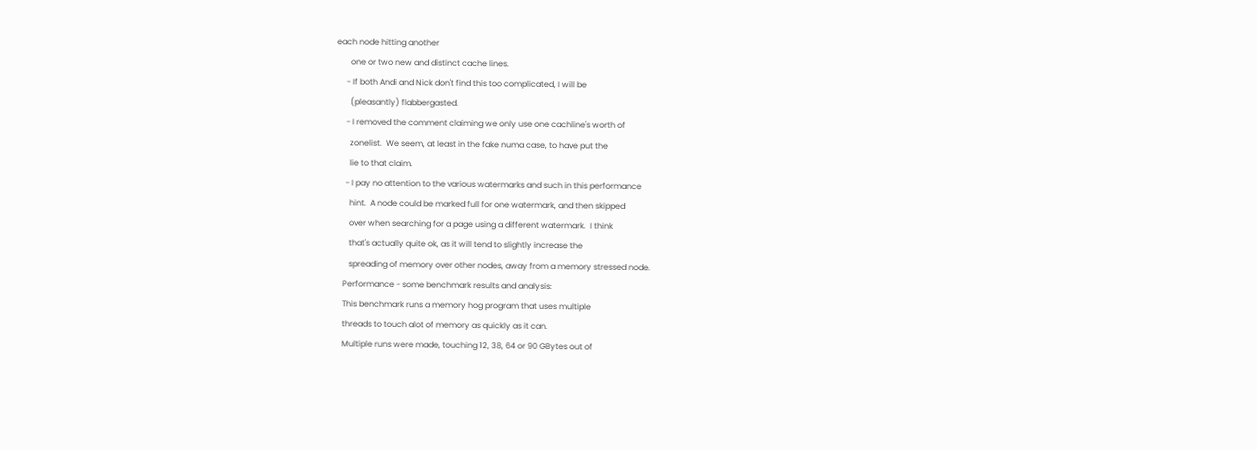each node hitting another
       one or two new and distinct cache lines.
     - If both Andi and Nick don't find this too complicated, I will be
       (pleasantly) flabbergasted.
     - I removed the comment claiming we only use one cachline's worth of
       zonelist.  We seem, at least in the fake numa case, to have put the
       lie to that claim.
     - I pay no attention to the various watermarks and such in this performance
       hint.  A node could be marked full for one watermark, and then skipped
       over when searching for a page using a different watermark.  I think
       that's actually quite ok, as it will tend to slightly increase the
       spreading of memory over other nodes, away from a memory stressed node.
    Performance - some benchmark results and analysis:
    This benchmark runs a memory hog program that uses multiple
    threads to touch alot of memory as quickly as it can.
    Multiple runs were made, touching 12, 38, 64 or 90 GBytes out of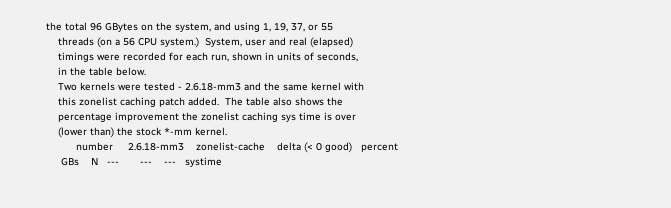the total 96 GBytes on the system, and using 1, 19, 37, or 55
    threads (on a 56 CPU system.)  System, user and real (elapsed)
    timings were recorded for each run, shown in units of seconds,
    in the table below.
    Two kernels were tested - 2.6.18-mm3 and the same kernel with
    this zonelist caching patch added.  The table also shows the
    percentage improvement the zonelist caching sys time is over
    (lower than) the stock *-mm kernel.
          number     2.6.18-mm3    zonelist-cache    delta (< 0 good)   percent
     GBs    N   ---       ---    ---   systime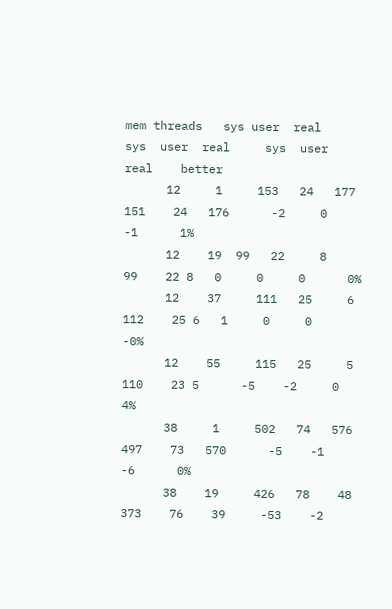mem threads   sys user  real     sys  user  real     sys  user  real    better
      12     1     153   24   177     151    24   176      -2     0    -1      1%
      12    19  99   22     8      99    22 8   0     0     0      0%
      12    37     111   25     6     112    25 6   1     0     0     -0%
      12    55     115   25     5     110    23 5      -5    -2     0      4%
      38     1     502   74   576     497    73   570      -5    -1    -6      0%
      38    19     426   78    48     373    76    39     -53    -2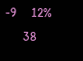-9     12%
      38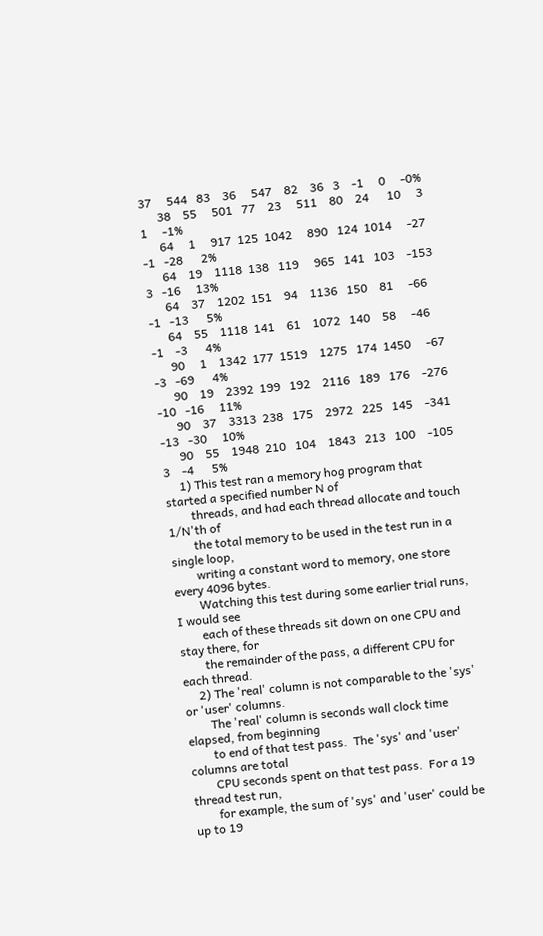37     544   83    36     547    82    36   3    -1     0     -0%
      38    55     501   77    23     511    80    24      10     3     1     -1%
      64     1     917  125  1042     890   124  1014     -27    -1   -28      2%
      64    19    1118  138   119     965   141   103    -153     3   -16     13%
      64    37    1202  151    94    1136   150    81     -66    -1   -13      5%
      64    55    1118  141    61    1072   140    58     -46    -1    -3      4%
      90     1    1342  177  1519    1275   174  1450     -67    -3   -69      4%
      90    19    2392  199   192    2116   189   176    -276   -10   -16     11%
      90    37    3313  238   175    2972   225   145    -341   -13   -30     10%
      90    55    1948  210   104    1843   213   100    -105     3    -4      5%
     1) This test ran a memory hog program that started a specified number N of
        threads, and had each thread allocate and touch 1/N'th of
        the total memory to be used in the test run in a single loop,
        writing a constant word to memory, one store every 4096 bytes.
        Watching this test during some earlier trial runs, I would see
        each of these threads sit down on one CPU and stay there, for
        the remainder of the pass, a different CPU for each thread.
     2) The 'real' column is not comparable to the 'sys' or 'user' columns.
        The 'real' column is seconds wall clock time elapsed, from beginning
        to end of that test pass.  The 'sys' and 'user' columns are total
        CPU seconds spent on that test pass.  For a 19 thread test run,
        for example, the sum of 'sys' and 'user' could be up to 19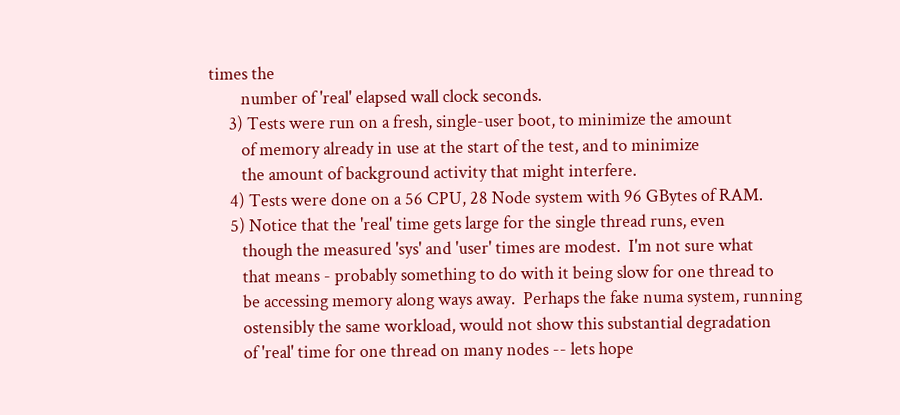times the
        number of 'real' elapsed wall clock seconds.
     3) Tests were run on a fresh, single-user boot, to minimize the amount
        of memory already in use at the start of the test, and to minimize
        the amount of background activity that might interfere.
     4) Tests were done on a 56 CPU, 28 Node system with 96 GBytes of RAM.
     5) Notice that the 'real' time gets large for the single thread runs, even
        though the measured 'sys' and 'user' times are modest.  I'm not sure what
        that means - probably something to do with it being slow for one thread to
        be accessing memory along ways away.  Perhaps the fake numa system, running
        ostensibly the same workload, would not show this substantial degradation
        of 'real' time for one thread on many nodes -- lets hope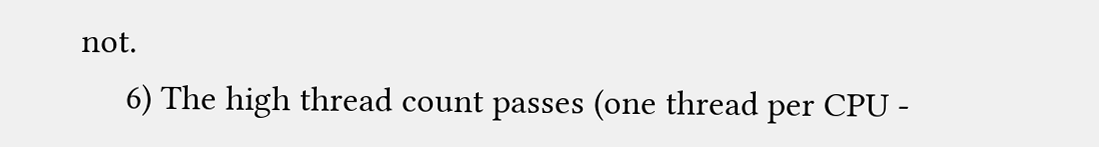not.
     6) The high thread count passes (one thread per CPU -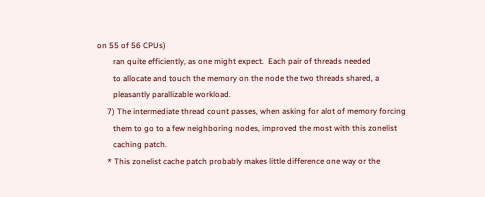on 55 of 56 CPUs)
        ran quite efficiently, as one might expect.  Each pair of threads needed
        to allocate and touch the memory on the node the two threads shared, a
        pleasantly parallizable workload.
     7) The intermediate thread count passes, when asking for alot of memory forcing
        them to go to a few neighboring nodes, improved the most with this zonelist
        caching patch.
     * This zonelist cache patch probably makes little difference one way or the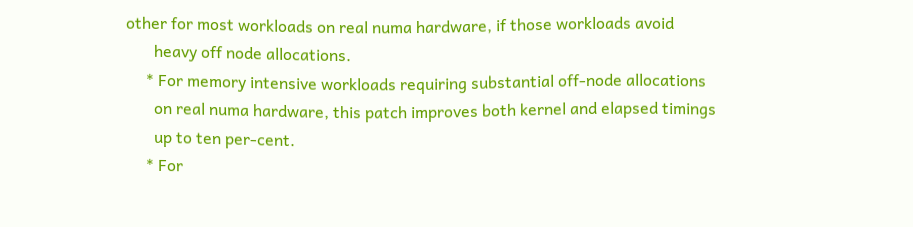other for most workloads on real numa hardware, if those workloads avoid
       heavy off node allocations.
     * For memory intensive workloads requiring substantial off-node allocations
       on real numa hardware, this patch improves both kernel and elapsed timings
       up to ten per-cent.
     * For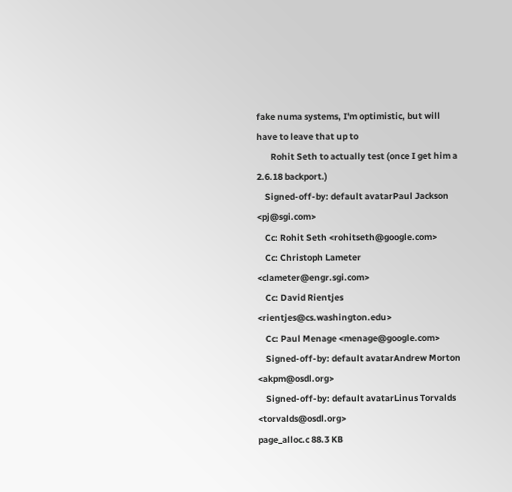fake numa systems, I'm optimistic, but will have to leave that up to
       Rohit Seth to actually test (once I get him a 2.6.18 backport.)
    Signed-off-by: default avatarPaul Jackson <pj@sgi.com>
    Cc: Rohit Seth <rohitseth@google.com>
    Cc: Christoph Lameter <clameter@engr.sgi.com>
    Cc: David Rientjes <rientjes@cs.washington.edu>
    Cc: Paul Menage <menage@google.com>
    Signed-off-by: default avatarAndrew Morton <akpm@osdl.org>
    Signed-off-by: default avatarLinus Torvalds <torvalds@osdl.org>
page_alloc.c 88.3 KB